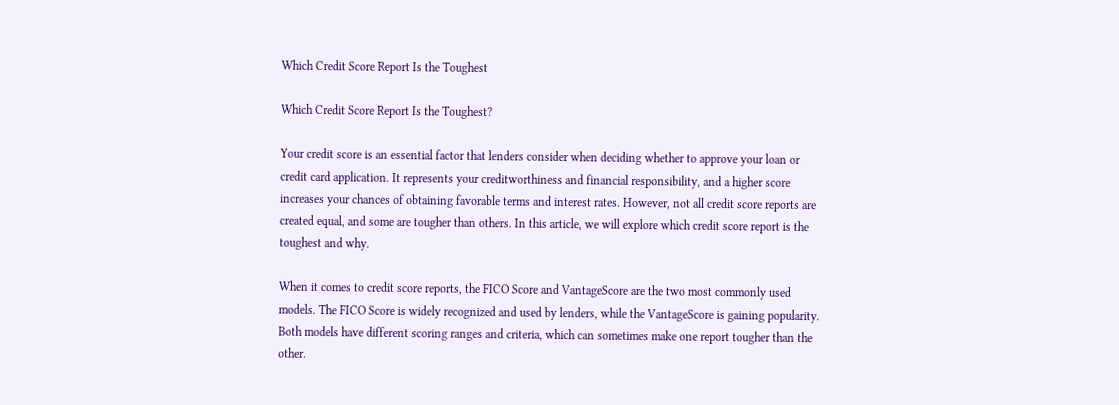Which Credit Score Report Is the Toughest

Which Credit Score Report Is the Toughest?

Your credit score is an essential factor that lenders consider when deciding whether to approve your loan or credit card application. It represents your creditworthiness and financial responsibility, and a higher score increases your chances of obtaining favorable terms and interest rates. However, not all credit score reports are created equal, and some are tougher than others. In this article, we will explore which credit score report is the toughest and why.

When it comes to credit score reports, the FICO Score and VantageScore are the two most commonly used models. The FICO Score is widely recognized and used by lenders, while the VantageScore is gaining popularity. Both models have different scoring ranges and criteria, which can sometimes make one report tougher than the other.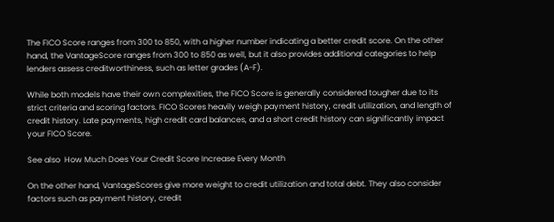The FICO Score ranges from 300 to 850, with a higher number indicating a better credit score. On the other hand, the VantageScore ranges from 300 to 850 as well, but it also provides additional categories to help lenders assess creditworthiness, such as letter grades (A-F).

While both models have their own complexities, the FICO Score is generally considered tougher due to its strict criteria and scoring factors. FICO Scores heavily weigh payment history, credit utilization, and length of credit history. Late payments, high credit card balances, and a short credit history can significantly impact your FICO Score.

See also  How Much Does Your Credit Score Increase Every Month

On the other hand, VantageScores give more weight to credit utilization and total debt. They also consider factors such as payment history, credit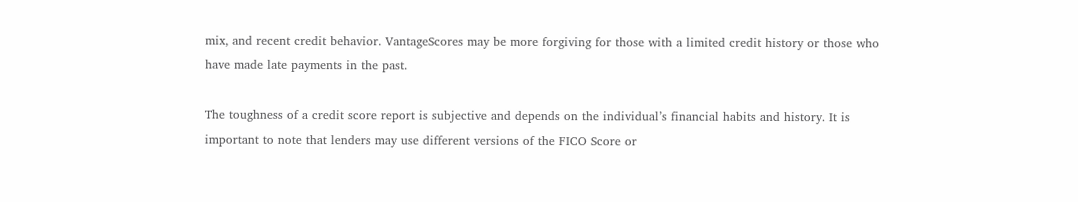mix, and recent credit behavior. VantageScores may be more forgiving for those with a limited credit history or those who have made late payments in the past.

The toughness of a credit score report is subjective and depends on the individual’s financial habits and history. It is important to note that lenders may use different versions of the FICO Score or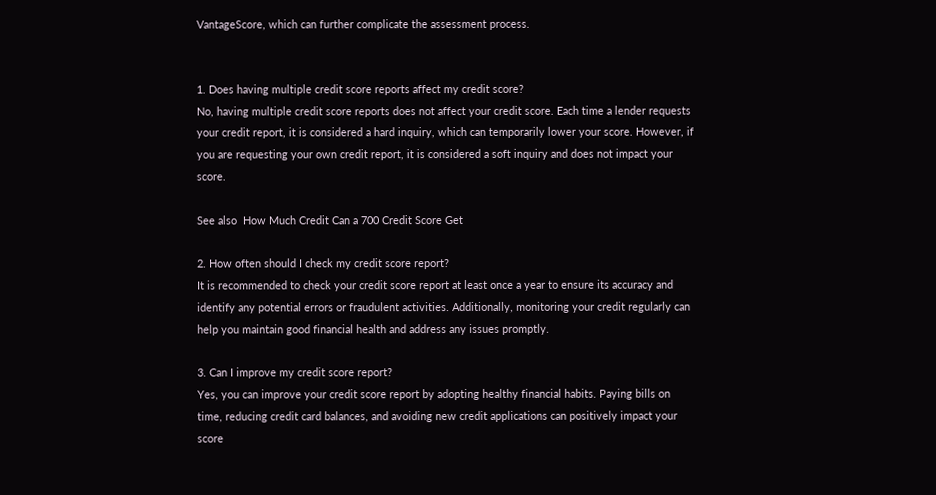VantageScore, which can further complicate the assessment process.


1. Does having multiple credit score reports affect my credit score?
No, having multiple credit score reports does not affect your credit score. Each time a lender requests your credit report, it is considered a hard inquiry, which can temporarily lower your score. However, if you are requesting your own credit report, it is considered a soft inquiry and does not impact your score.

See also  How Much Credit Can a 700 Credit Score Get

2. How often should I check my credit score report?
It is recommended to check your credit score report at least once a year to ensure its accuracy and identify any potential errors or fraudulent activities. Additionally, monitoring your credit regularly can help you maintain good financial health and address any issues promptly.

3. Can I improve my credit score report?
Yes, you can improve your credit score report by adopting healthy financial habits. Paying bills on time, reducing credit card balances, and avoiding new credit applications can positively impact your score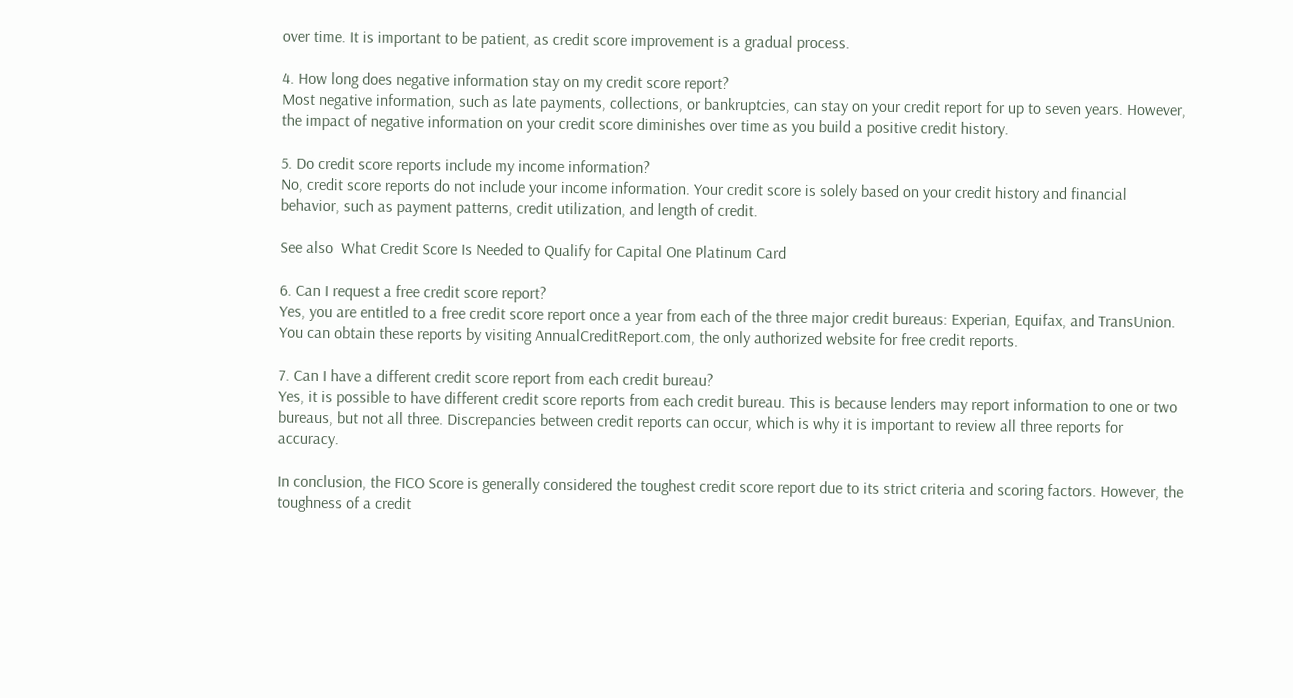over time. It is important to be patient, as credit score improvement is a gradual process.

4. How long does negative information stay on my credit score report?
Most negative information, such as late payments, collections, or bankruptcies, can stay on your credit report for up to seven years. However, the impact of negative information on your credit score diminishes over time as you build a positive credit history.

5. Do credit score reports include my income information?
No, credit score reports do not include your income information. Your credit score is solely based on your credit history and financial behavior, such as payment patterns, credit utilization, and length of credit.

See also  What Credit Score Is Needed to Qualify for Capital One Platinum Card

6. Can I request a free credit score report?
Yes, you are entitled to a free credit score report once a year from each of the three major credit bureaus: Experian, Equifax, and TransUnion. You can obtain these reports by visiting AnnualCreditReport.com, the only authorized website for free credit reports.

7. Can I have a different credit score report from each credit bureau?
Yes, it is possible to have different credit score reports from each credit bureau. This is because lenders may report information to one or two bureaus, but not all three. Discrepancies between credit reports can occur, which is why it is important to review all three reports for accuracy.

In conclusion, the FICO Score is generally considered the toughest credit score report due to its strict criteria and scoring factors. However, the toughness of a credit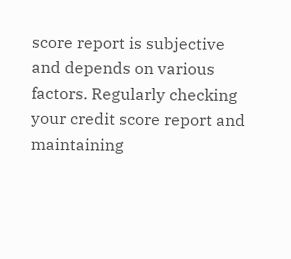score report is subjective and depends on various factors. Regularly checking your credit score report and maintaining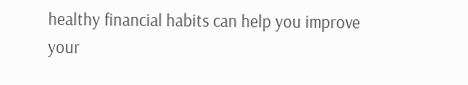healthy financial habits can help you improve your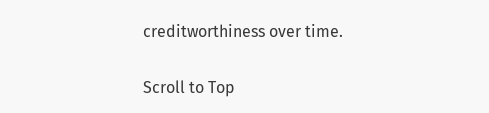creditworthiness over time.

Scroll to Top